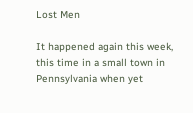Lost Men

It happened again this week, this time in a small town in Pennsylvania when yet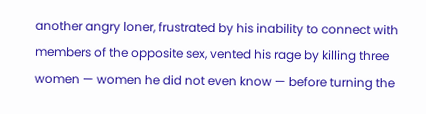another angry loner, frustrated by his inability to connect with members of the opposite sex, vented his rage by killing three women — women he did not even know — before turning the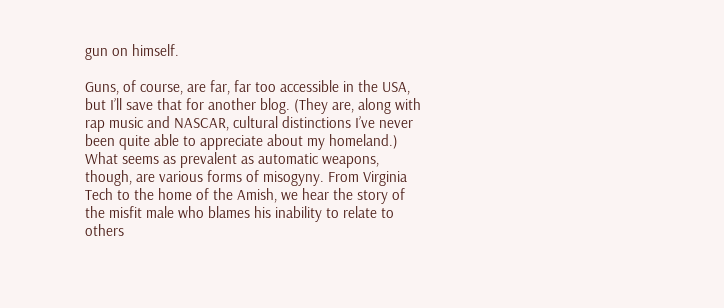gun on himself.

Guns, of course, are far, far too accessible in the USA, but I’ll save that for another blog. (They are, along with rap music and NASCAR, cultural distinctions I’ve never been quite able to appreciate about my homeland.) What seems as prevalent as automatic weapons, though, are various forms of misogyny. From Virginia Tech to the home of the Amish, we hear the story of the misfit male who blames his inability to relate to others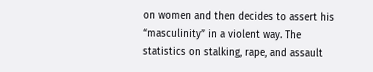on women and then decides to assert his “masculinity” in a violent way. The statistics on stalking, rape, and assault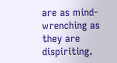are as mind-wrenching as they are dispiriting.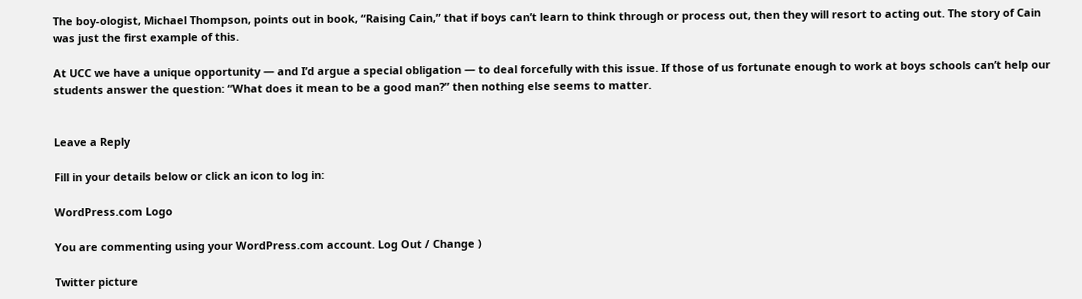The boy-ologist, Michael Thompson, points out in book, “Raising Cain,” that if boys can’t learn to think through or process out, then they will resort to acting out. The story of Cain was just the first example of this.

At UCC we have a unique opportunity — and I’d argue a special obligation — to deal forcefully with this issue. If those of us fortunate enough to work at boys schools can’t help our students answer the question: “What does it mean to be a good man?” then nothing else seems to matter.


Leave a Reply

Fill in your details below or click an icon to log in:

WordPress.com Logo

You are commenting using your WordPress.com account. Log Out / Change )

Twitter picture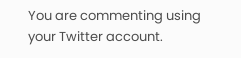You are commenting using your Twitter account.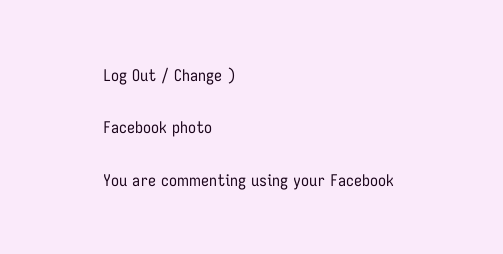Log Out / Change )

Facebook photo

You are commenting using your Facebook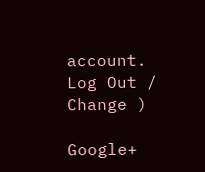account. Log Out / Change )

Google+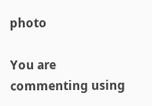photo

You are commenting using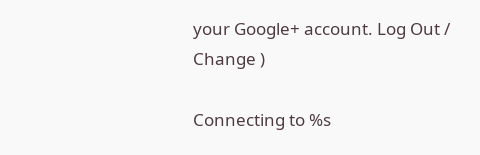your Google+ account. Log Out / Change )

Connecting to %s